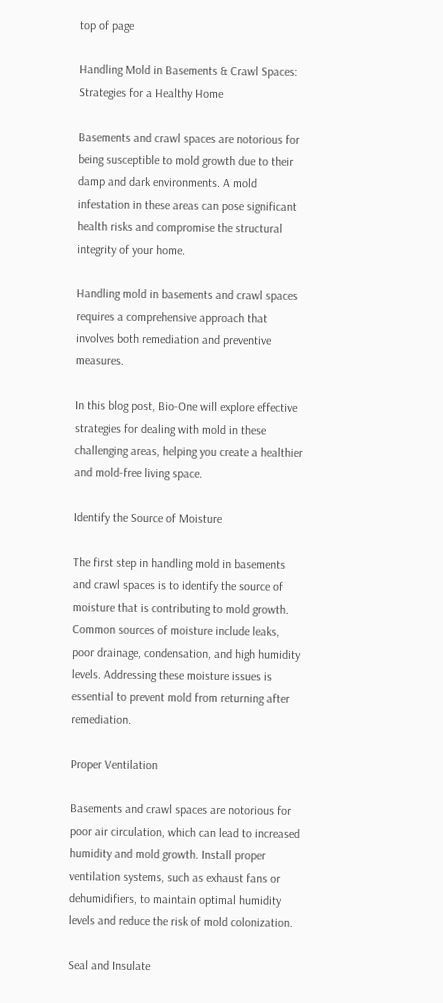top of page

Handling Mold in Basements & Crawl Spaces: Strategies for a Healthy Home

Basements and crawl spaces are notorious for being susceptible to mold growth due to their damp and dark environments. A mold infestation in these areas can pose significant health risks and compromise the structural integrity of your home.

Handling mold in basements and crawl spaces requires a comprehensive approach that involves both remediation and preventive measures.

In this blog post, Bio-One will explore effective strategies for dealing with mold in these challenging areas, helping you create a healthier and mold-free living space.

Identify the Source of Moisture

The first step in handling mold in basements and crawl spaces is to identify the source of moisture that is contributing to mold growth. Common sources of moisture include leaks, poor drainage, condensation, and high humidity levels. Addressing these moisture issues is essential to prevent mold from returning after remediation.

Proper Ventilation

Basements and crawl spaces are notorious for poor air circulation, which can lead to increased humidity and mold growth. Install proper ventilation systems, such as exhaust fans or dehumidifiers, to maintain optimal humidity levels and reduce the risk of mold colonization.

Seal and Insulate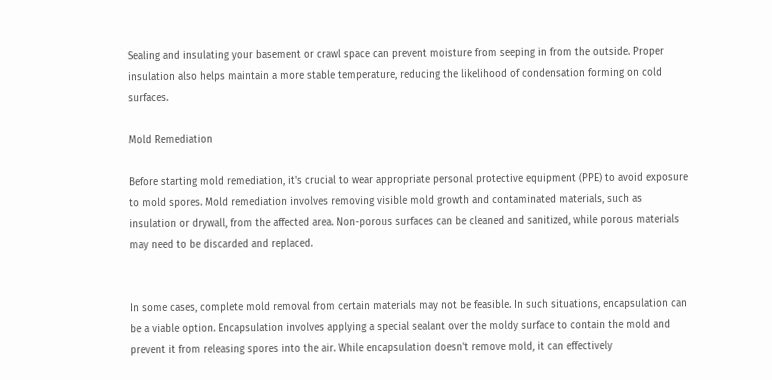Sealing and insulating your basement or crawl space can prevent moisture from seeping in from the outside. Proper insulation also helps maintain a more stable temperature, reducing the likelihood of condensation forming on cold surfaces.

Mold Remediation

Before starting mold remediation, it's crucial to wear appropriate personal protective equipment (PPE) to avoid exposure to mold spores. Mold remediation involves removing visible mold growth and contaminated materials, such as insulation or drywall, from the affected area. Non-porous surfaces can be cleaned and sanitized, while porous materials may need to be discarded and replaced.


In some cases, complete mold removal from certain materials may not be feasible. In such situations, encapsulation can be a viable option. Encapsulation involves applying a special sealant over the moldy surface to contain the mold and prevent it from releasing spores into the air. While encapsulation doesn't remove mold, it can effectively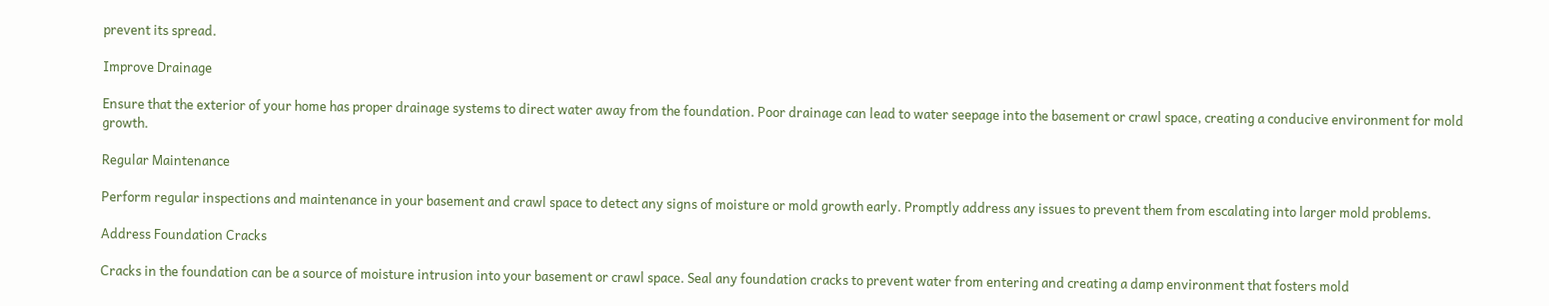prevent its spread.

Improve Drainage

Ensure that the exterior of your home has proper drainage systems to direct water away from the foundation. Poor drainage can lead to water seepage into the basement or crawl space, creating a conducive environment for mold growth.

Regular Maintenance

Perform regular inspections and maintenance in your basement and crawl space to detect any signs of moisture or mold growth early. Promptly address any issues to prevent them from escalating into larger mold problems.

Address Foundation Cracks

Cracks in the foundation can be a source of moisture intrusion into your basement or crawl space. Seal any foundation cracks to prevent water from entering and creating a damp environment that fosters mold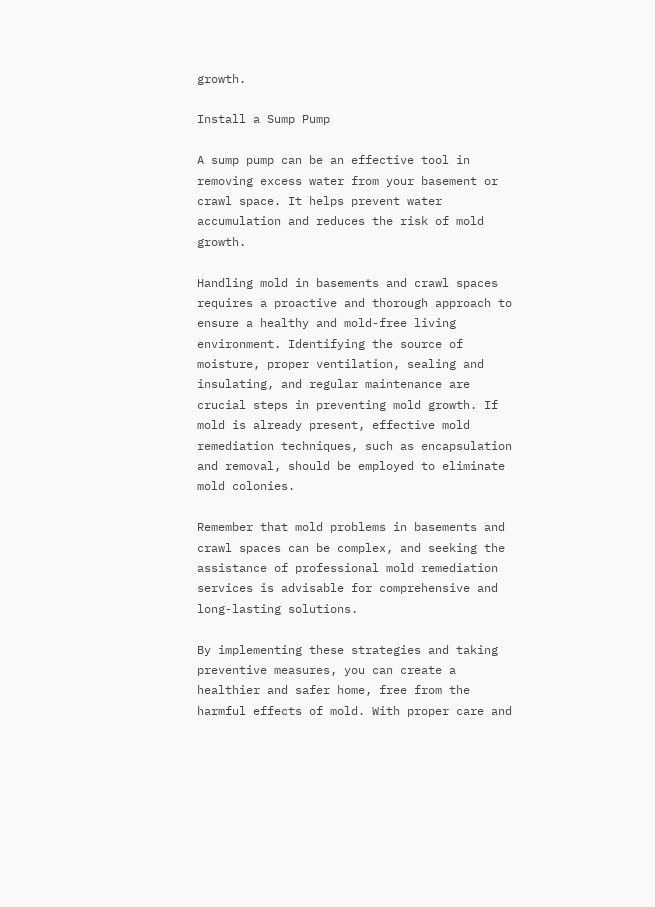growth.

Install a Sump Pump

A sump pump can be an effective tool in removing excess water from your basement or crawl space. It helps prevent water accumulation and reduces the risk of mold growth.

Handling mold in basements and crawl spaces requires a proactive and thorough approach to ensure a healthy and mold-free living environment. Identifying the source of moisture, proper ventilation, sealing and insulating, and regular maintenance are crucial steps in preventing mold growth. If mold is already present, effective mold remediation techniques, such as encapsulation and removal, should be employed to eliminate mold colonies.

Remember that mold problems in basements and crawl spaces can be complex, and seeking the assistance of professional mold remediation services is advisable for comprehensive and long-lasting solutions.

By implementing these strategies and taking preventive measures, you can create a healthier and safer home, free from the harmful effects of mold. With proper care and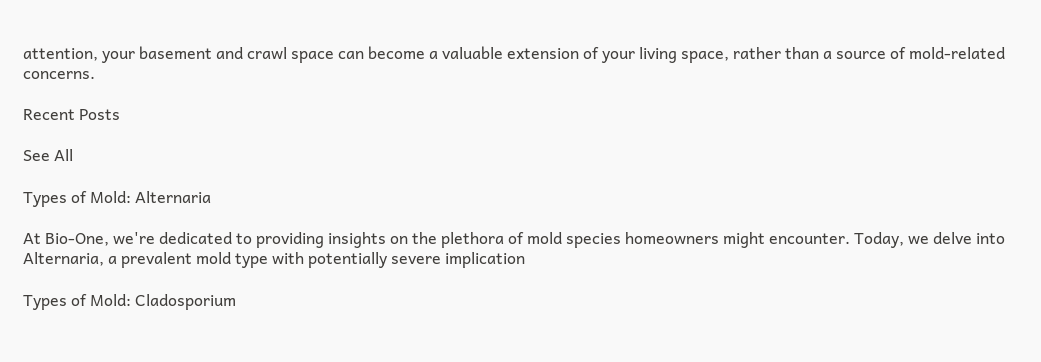attention, your basement and crawl space can become a valuable extension of your living space, rather than a source of mold-related concerns.

Recent Posts

See All

Types of Mold: Alternaria

At Bio-One, we're dedicated to providing insights on the plethora of mold species homeowners might encounter. Today, we delve into Alternaria, a prevalent mold type with potentially severe implication

Types of Mold: Cladosporium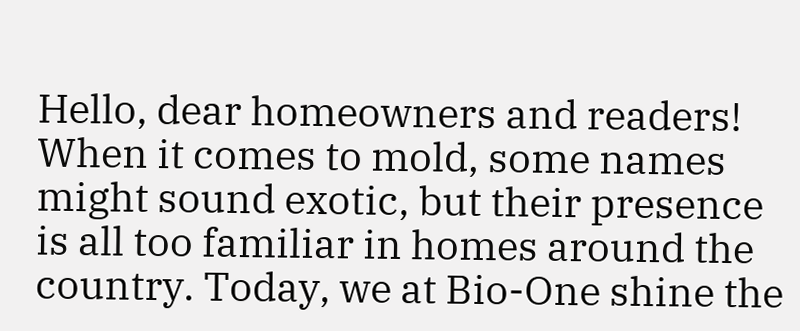Hello, dear homeowners and readers! When it comes to mold, some names might sound exotic, but their presence is all too familiar in homes around the country. Today, we at Bio-One shine the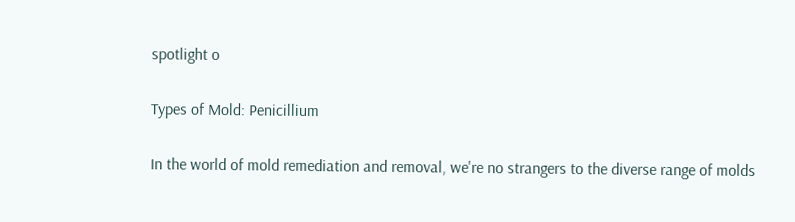spotlight o

Types of Mold: Penicillium

In the world of mold remediation and removal, we're no strangers to the diverse range of molds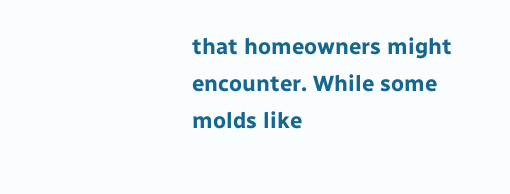that homeowners might encounter. While some molds like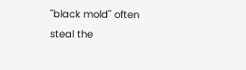"black mold" often steal the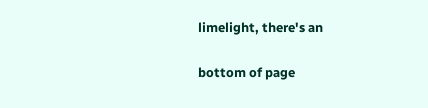limelight, there's an

bottom of page